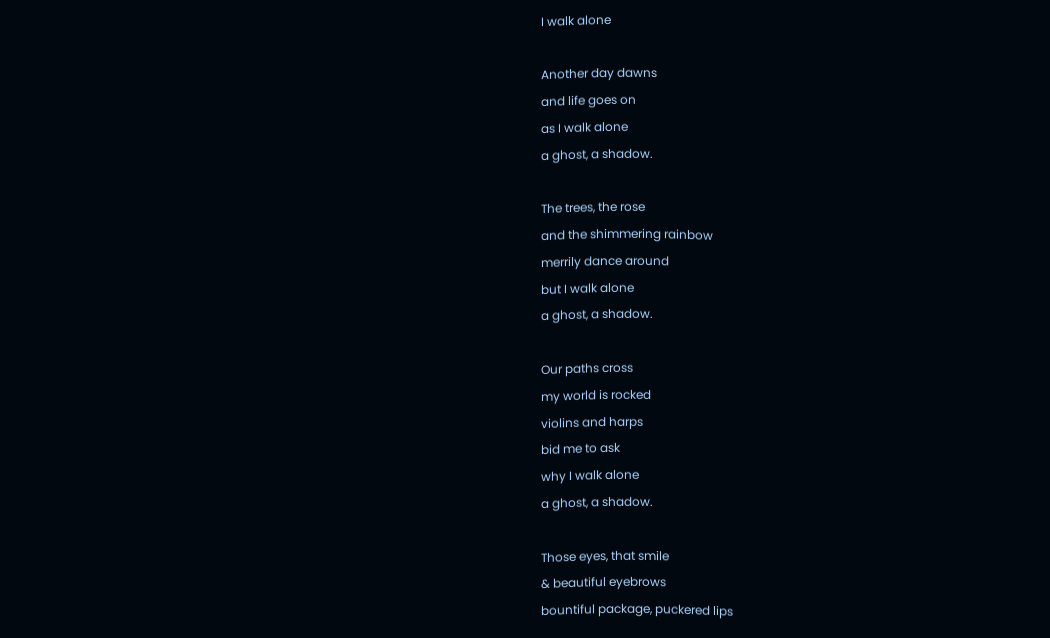I walk alone

Another day dawns
and life goes on
as I walk alone
a ghost, a shadow.

The trees, the rose
and the shimmering rainbow
merrily dance around
but I walk alone
a ghost, a shadow.

Our paths cross
my world is rocked
violins and harps
bid me to ask
why I walk alone
a ghost, a shadow.

Those eyes, that smile
& beautiful eyebrows
bountiful package, puckered lips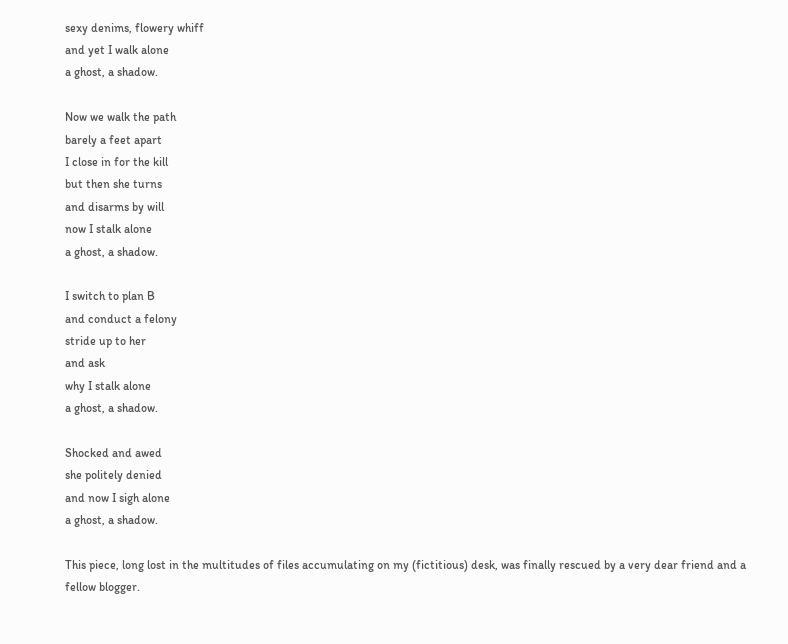sexy denims, flowery whiff
and yet I walk alone
a ghost, a shadow.

Now we walk the path
barely a feet apart
I close in for the kill
but then she turns
and disarms by will
now I stalk alone
a ghost, a shadow.

I switch to plan B
and conduct a felony
stride up to her
and ask
why I stalk alone
a ghost, a shadow.

Shocked and awed
she politely denied
and now I sigh alone
a ghost, a shadow.

This piece, long lost in the multitudes of files accumulating on my (fictitious) desk, was finally rescued by a very dear friend and a fellow blogger.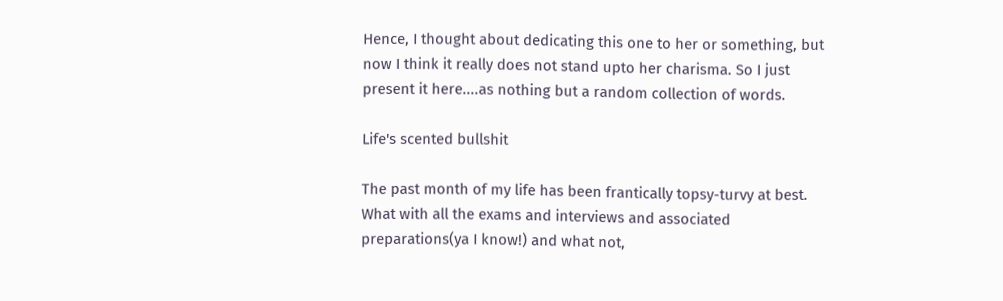Hence, I thought about dedicating this one to her or something, but now I think it really does not stand upto her charisma. So I just present it here....as nothing but a random collection of words.

Life's scented bullshit

The past month of my life has been frantically topsy-turvy at best. What with all the exams and interviews and associated preparations(ya I know!) and what not,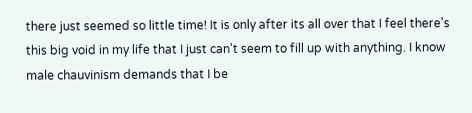there just seemed so little time! It is only after its all over that I feel there's this big void in my life that I just can't seem to fill up with anything. I know male chauvinism demands that I be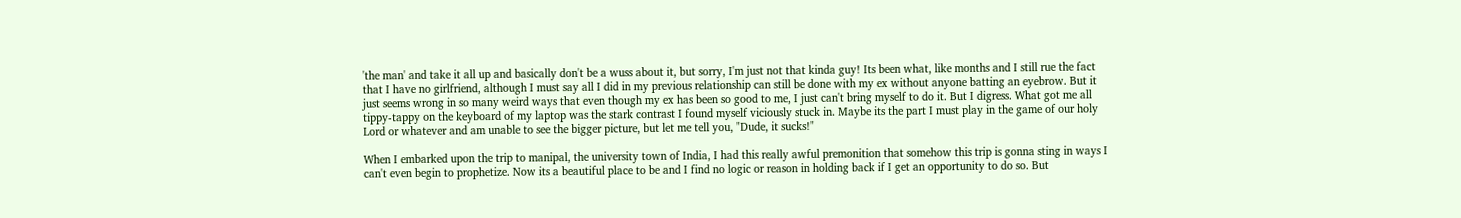'the man' and take it all up and basically don't be a wuss about it, but sorry, I'm just not that kinda guy! Its been what, like months and I still rue the fact that I have no girlfriend, although I must say all I did in my previous relationship can still be done with my ex without anyone batting an eyebrow. But it just seems wrong in so many weird ways that even though my ex has been so good to me, I just can't bring myself to do it. But I digress. What got me all tippy-tappy on the keyboard of my laptop was the stark contrast I found myself viciously stuck in. Maybe its the part I must play in the game of our holy Lord or whatever and am unable to see the bigger picture, but let me tell you, "Dude, it sucks!"

When I embarked upon the trip to manipal, the university town of India, I had this really awful premonition that somehow this trip is gonna sting in ways I can't even begin to prophetize. Now its a beautiful place to be and I find no logic or reason in holding back if I get an opportunity to do so. But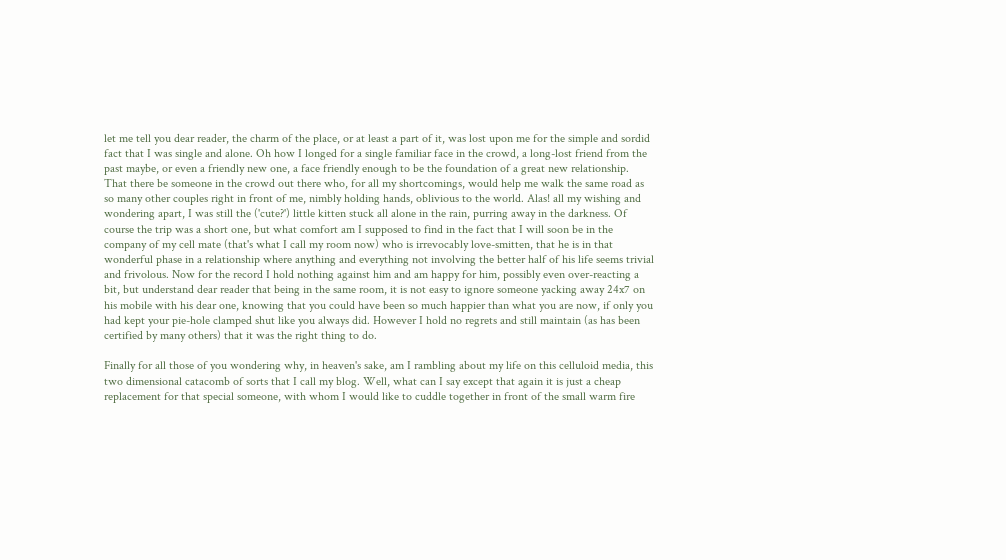let me tell you dear reader, the charm of the place, or at least a part of it, was lost upon me for the simple and sordid fact that I was single and alone. Oh how I longed for a single familiar face in the crowd, a long-lost friend from the past maybe, or even a friendly new one, a face friendly enough to be the foundation of a great new relationship. That there be someone in the crowd out there who, for all my shortcomings, would help me walk the same road as so many other couples right in front of me, nimbly holding hands, oblivious to the world. Alas! all my wishing and wondering apart, I was still the ('cute?') little kitten stuck all alone in the rain, purring away in the darkness. Of course the trip was a short one, but what comfort am I supposed to find in the fact that I will soon be in the company of my cell mate (that's what I call my room now) who is irrevocably love-smitten, that he is in that wonderful phase in a relationship where anything and everything not involving the better half of his life seems trivial and frivolous. Now for the record I hold nothing against him and am happy for him, possibly even over-reacting a bit, but understand dear reader that being in the same room, it is not easy to ignore someone yacking away 24x7 on his mobile with his dear one, knowing that you could have been so much happier than what you are now, if only you had kept your pie-hole clamped shut like you always did. However I hold no regrets and still maintain (as has been certified by many others) that it was the right thing to do.

Finally for all those of you wondering why, in heaven's sake, am I rambling about my life on this celluloid media, this two dimensional catacomb of sorts that I call my blog. Well, what can I say except that again it is just a cheap replacement for that special someone, with whom I would like to cuddle together in front of the small warm fire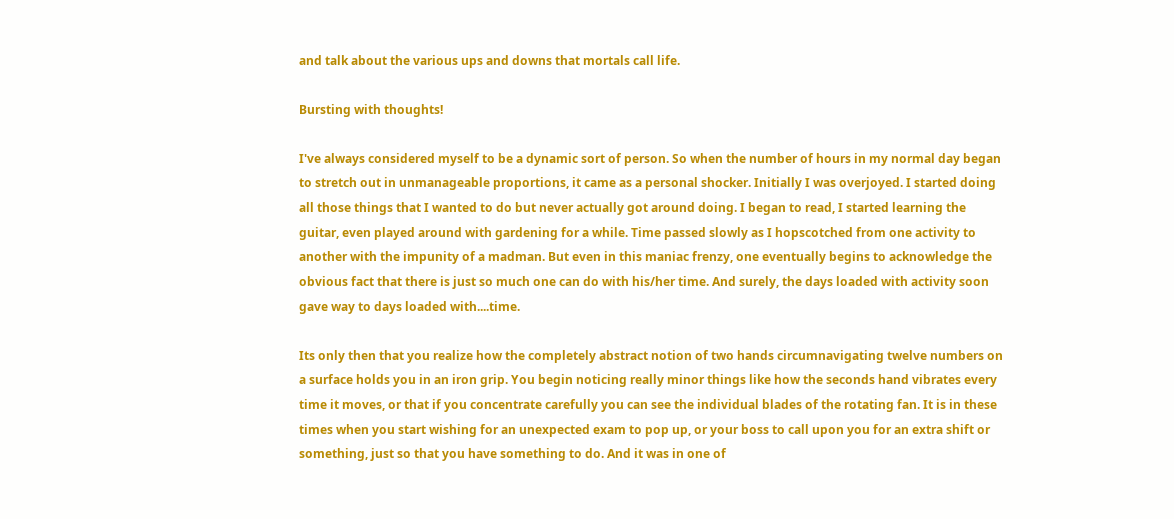and talk about the various ups and downs that mortals call life.

Bursting with thoughts!

I've always considered myself to be a dynamic sort of person. So when the number of hours in my normal day began to stretch out in unmanageable proportions, it came as a personal shocker. Initially I was overjoyed. I started doing all those things that I wanted to do but never actually got around doing. I began to read, I started learning the guitar, even played around with gardening for a while. Time passed slowly as I hopscotched from one activity to another with the impunity of a madman. But even in this maniac frenzy, one eventually begins to acknowledge the obvious fact that there is just so much one can do with his/her time. And surely, the days loaded with activity soon gave way to days loaded with....time.

Its only then that you realize how the completely abstract notion of two hands circumnavigating twelve numbers on a surface holds you in an iron grip. You begin noticing really minor things like how the seconds hand vibrates every time it moves, or that if you concentrate carefully you can see the individual blades of the rotating fan. It is in these times when you start wishing for an unexpected exam to pop up, or your boss to call upon you for an extra shift or something, just so that you have something to do. And it was in one of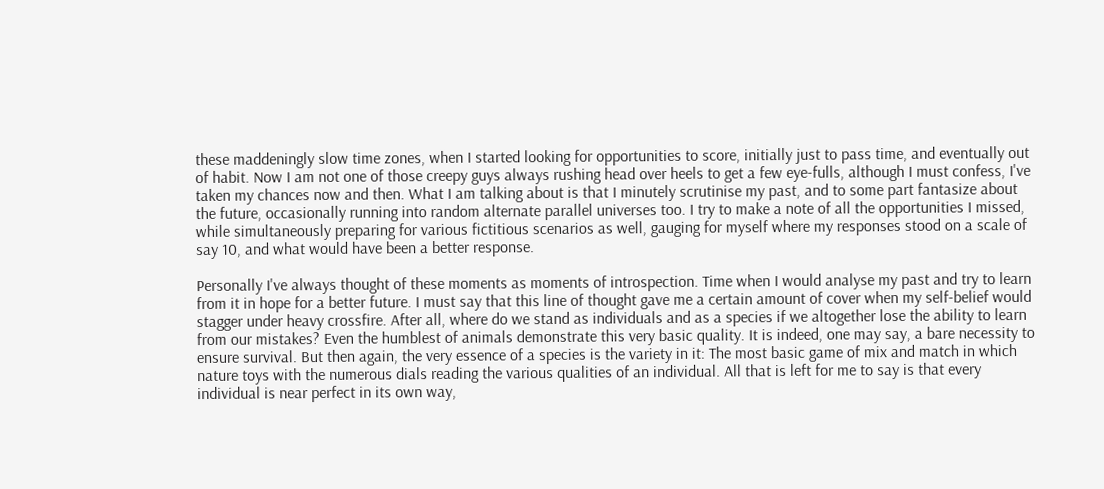these maddeningly slow time zones, when I started looking for opportunities to score, initially just to pass time, and eventually out of habit. Now I am not one of those creepy guys always rushing head over heels to get a few eye-fulls, although I must confess, I've taken my chances now and then. What I am talking about is that I minutely scrutinise my past, and to some part fantasize about the future, occasionally running into random alternate parallel universes too. I try to make a note of all the opportunities I missed, while simultaneously preparing for various fictitious scenarios as well, gauging for myself where my responses stood on a scale of say 10, and what would have been a better response.

Personally I've always thought of these moments as moments of introspection. Time when I would analyse my past and try to learn from it in hope for a better future. I must say that this line of thought gave me a certain amount of cover when my self-belief would stagger under heavy crossfire. After all, where do we stand as individuals and as a species if we altogether lose the ability to learn from our mistakes? Even the humblest of animals demonstrate this very basic quality. It is indeed, one may say, a bare necessity to ensure survival. But then again, the very essence of a species is the variety in it: The most basic game of mix and match in which nature toys with the numerous dials reading the various qualities of an individual. All that is left for me to say is that every individual is near perfect in its own way,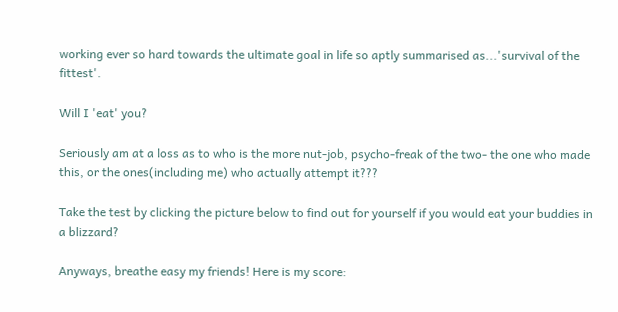working ever so hard towards the ultimate goal in life so aptly summarised as...'survival of the fittest'.

Will I 'eat' you?

Seriously am at a loss as to who is the more nut-job, psycho-freak of the two- the one who made this, or the ones(including me) who actually attempt it???

Take the test by clicking the picture below to find out for yourself if you would eat your buddies in a blizzard?

Anyways, breathe easy my friends! Here is my score: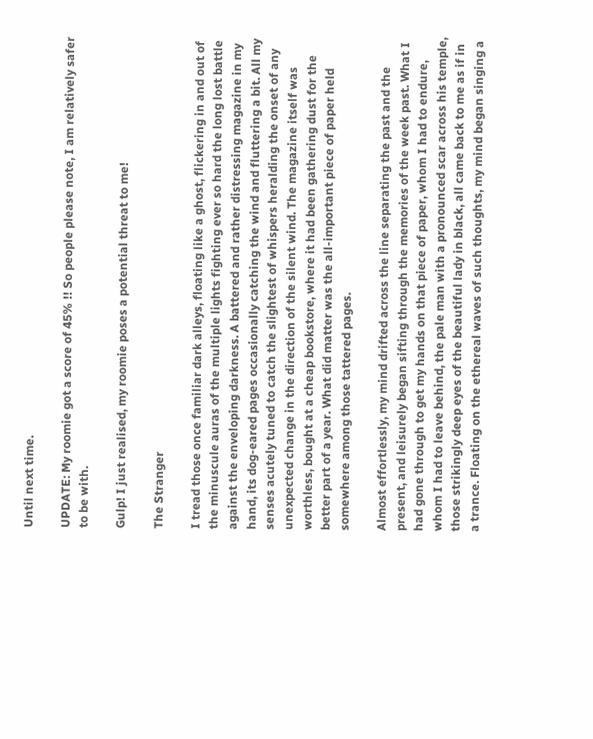Until next time.

UPDATE: My roomie got a score of 45% !! So people please note, I am relatively safer to be with.

Gulp! I just realised, my roomie poses a potential threat to me!

The Stranger

I tread those once familiar dark alleys, floating like a ghost, flickering in and out of the minuscule auras of the multiple lights fighting ever so hard the long lost battle against the enveloping darkness. A battered and rather distressing magazine in my hand, its dog-eared pages occasionally catching the wind and fluttering a bit. All my senses acutely tuned to catch the slightest of whispers heralding the onset of any unexpected change in the direction of the silent wind. The magazine itself was worthless, bought at a cheap bookstore, where it had been gathering dust for the better part of a year. What did matter was the all-important piece of paper held somewhere among those tattered pages.

Almost effortlessly, my mind drifted across the line separating the past and the present, and leisurely began sifting through the memories of the week past. What I had gone through to get my hands on that piece of paper, whom I had to endure, whom I had to leave behind, the pale man with a pronounced scar across his temple, those strikingly deep eyes of the beautiful lady in black, all came back to me as if in a trance. Floating on the ethereal waves of such thoughts, my mind began singing a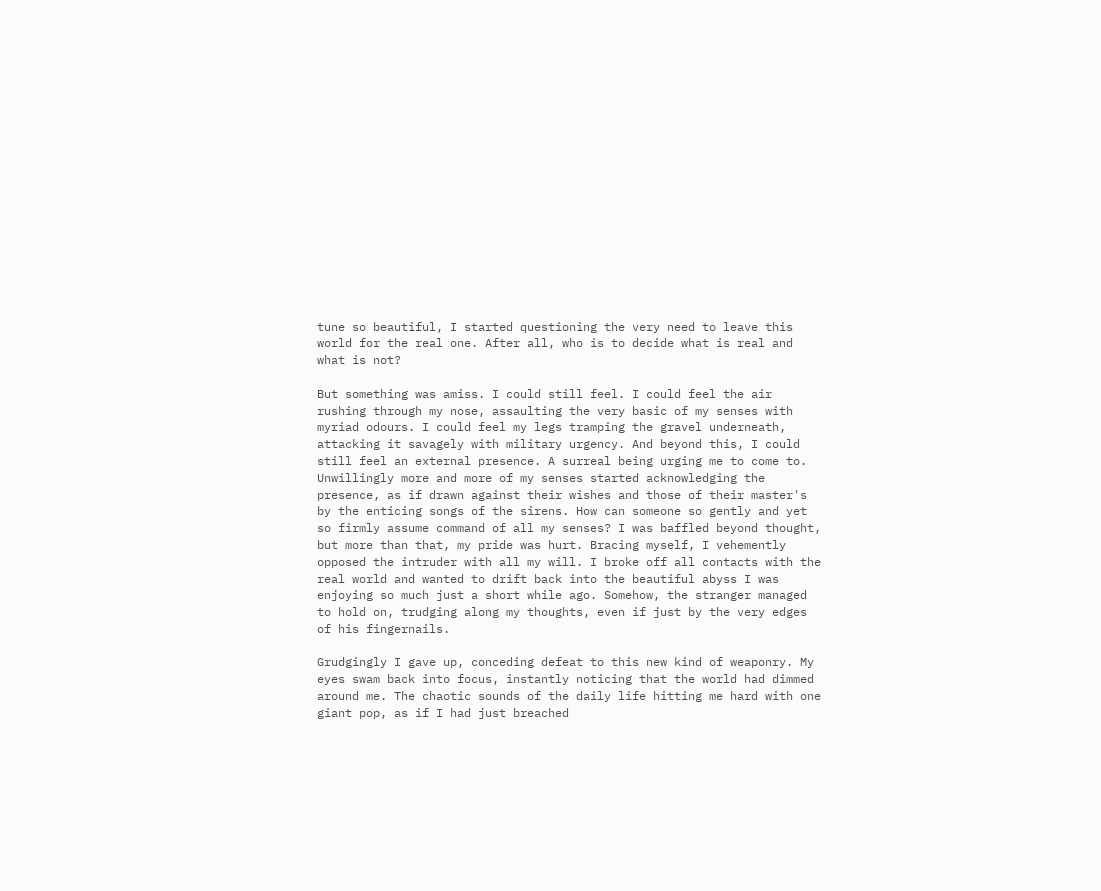tune so beautiful, I started questioning the very need to leave this world for the real one. After all, who is to decide what is real and what is not?

But something was amiss. I could still feel. I could feel the air rushing through my nose, assaulting the very basic of my senses with myriad odours. I could feel my legs tramping the gravel underneath, attacking it savagely with military urgency. And beyond this, I could still feel an external presence. A surreal being urging me to come to. Unwillingly more and more of my senses started acknowledging the presence, as if drawn against their wishes and those of their master's by the enticing songs of the sirens. How can someone so gently and yet so firmly assume command of all my senses? I was baffled beyond thought, but more than that, my pride was hurt. Bracing myself, I vehemently opposed the intruder with all my will. I broke off all contacts with the real world and wanted to drift back into the beautiful abyss I was enjoying so much just a short while ago. Somehow, the stranger managed to hold on, trudging along my thoughts, even if just by the very edges of his fingernails.

Grudgingly I gave up, conceding defeat to this new kind of weaponry. My eyes swam back into focus, instantly noticing that the world had dimmed around me. The chaotic sounds of the daily life hitting me hard with one giant pop, as if I had just breached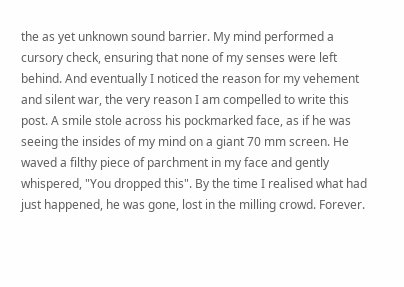the as yet unknown sound barrier. My mind performed a cursory check, ensuring that none of my senses were left behind. And eventually I noticed the reason for my vehement and silent war, the very reason I am compelled to write this post. A smile stole across his pockmarked face, as if he was seeing the insides of my mind on a giant 70 mm screen. He waved a filthy piece of parchment in my face and gently whispered, "You dropped this". By the time I realised what had just happened, he was gone, lost in the milling crowd. Forever.